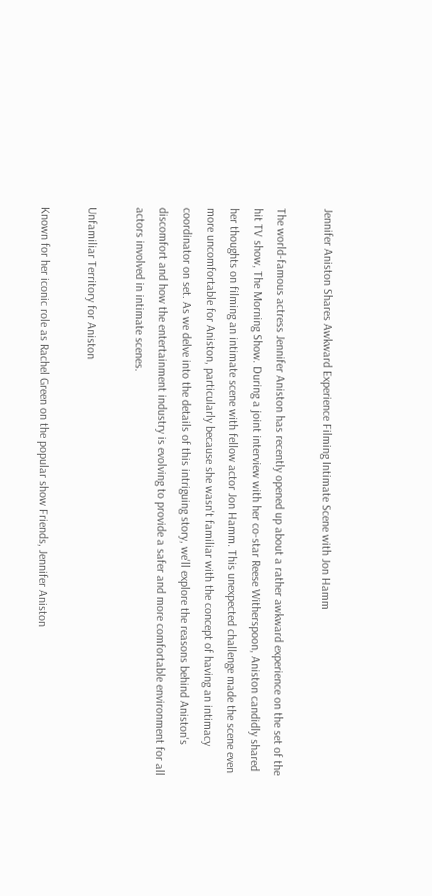Jennifer Aniston Shares Awkward Experience Filming Intimate Scene with Jon Hamm

The world-famous actress Jennifer Aniston has recently opened up about a rather awkward experience on the set of the hit TV show, The Morning Show. During a joint interview with her co-star Reese Witherspoon, Aniston candidly shared her thoughts on filming an intimate scene with fellow actor Jon Hamm. This unexpected challenge made the scene even more uncomfortable for Aniston, particularly because she wasn't familiar with the concept of having an intimacy coordinator on set. As we delve into the details of this intriguing story, we'll explore the reasons behind Aniston's discomfort and how the entertainment industry is evolving to provide a safer and more comfortable environment for all actors involved in intimate scenes.

Unfamiliar Territory for Aniston

Known for her iconic role as Rachel Green on the popular show Friends, Jennifer Aniston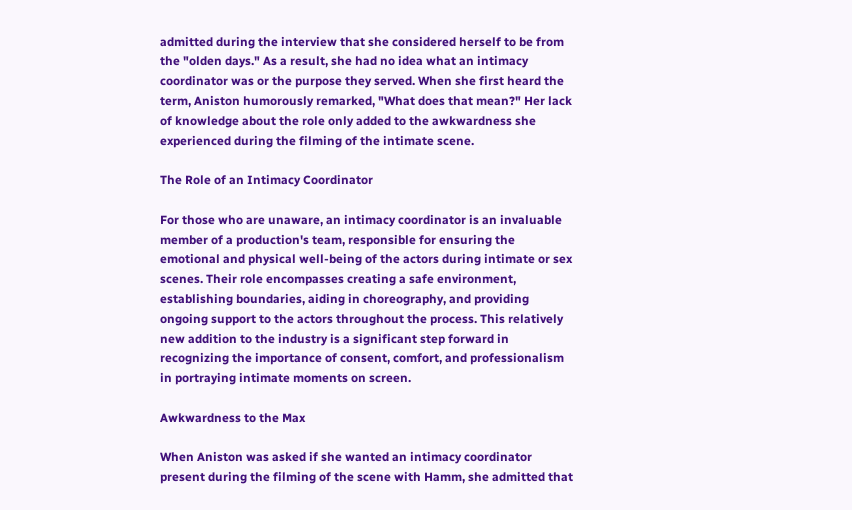admitted during the interview that she considered herself to be from the "olden days." As a result, she had no idea what an intimacy coordinator was or the purpose they served. When she first heard the term, Aniston humorously remarked, "What does that mean?" Her lack of knowledge about the role only added to the awkwardness she experienced during the filming of the intimate scene.

The Role of an Intimacy Coordinator

For those who are unaware, an intimacy coordinator is an invaluable member of a production's team, responsible for ensuring the emotional and physical well-being of the actors during intimate or sex scenes. Their role encompasses creating a safe environment, establishing boundaries, aiding in choreography, and providing ongoing support to the actors throughout the process. This relatively new addition to the industry is a significant step forward in recognizing the importance of consent, comfort, and professionalism in portraying intimate moments on screen.

Awkwardness to the Max

When Aniston was asked if she wanted an intimacy coordinator present during the filming of the scene with Hamm, she admitted that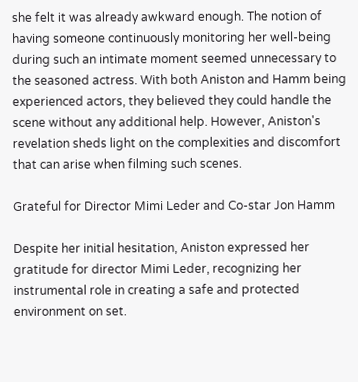she felt it was already awkward enough. The notion of having someone continuously monitoring her well-being during such an intimate moment seemed unnecessary to the seasoned actress. With both Aniston and Hamm being experienced actors, they believed they could handle the scene without any additional help. However, Aniston's revelation sheds light on the complexities and discomfort that can arise when filming such scenes.

Grateful for Director Mimi Leder and Co-star Jon Hamm

Despite her initial hesitation, Aniston expressed her gratitude for director Mimi Leder, recognizing her instrumental role in creating a safe and protected environment on set.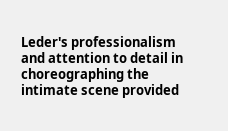Leder's professionalism and attention to detail in choreographing the intimate scene provided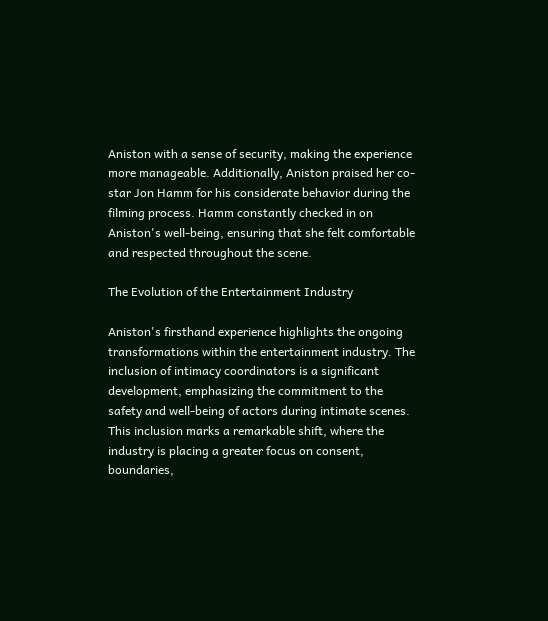Aniston with a sense of security, making the experience more manageable. Additionally, Aniston praised her co-star Jon Hamm for his considerate behavior during the filming process. Hamm constantly checked in on Aniston's well-being, ensuring that she felt comfortable and respected throughout the scene.

The Evolution of the Entertainment Industry

Aniston's firsthand experience highlights the ongoing transformations within the entertainment industry. The inclusion of intimacy coordinators is a significant development, emphasizing the commitment to the safety and well-being of actors during intimate scenes. This inclusion marks a remarkable shift, where the industry is placing a greater focus on consent, boundaries,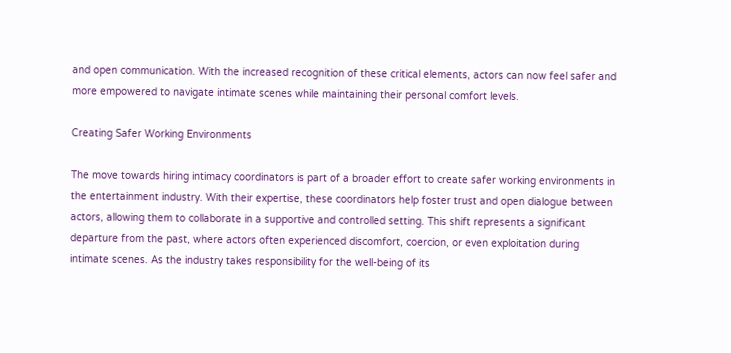and open communication. With the increased recognition of these critical elements, actors can now feel safer and more empowered to navigate intimate scenes while maintaining their personal comfort levels.

Creating Safer Working Environments

The move towards hiring intimacy coordinators is part of a broader effort to create safer working environments in the entertainment industry. With their expertise, these coordinators help foster trust and open dialogue between actors, allowing them to collaborate in a supportive and controlled setting. This shift represents a significant departure from the past, where actors often experienced discomfort, coercion, or even exploitation during intimate scenes. As the industry takes responsibility for the well-being of its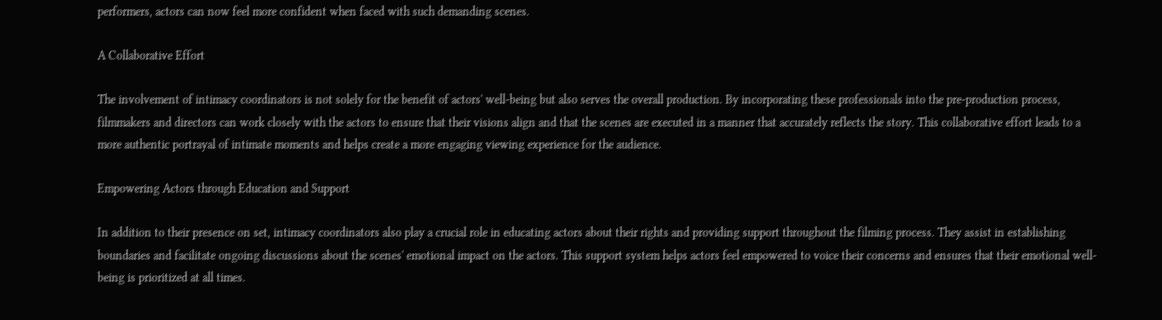performers, actors can now feel more confident when faced with such demanding scenes.

A Collaborative Effort

The involvement of intimacy coordinators is not solely for the benefit of actors' well-being but also serves the overall production. By incorporating these professionals into the pre-production process, filmmakers and directors can work closely with the actors to ensure that their visions align and that the scenes are executed in a manner that accurately reflects the story. This collaborative effort leads to a more authentic portrayal of intimate moments and helps create a more engaging viewing experience for the audience.

Empowering Actors through Education and Support

In addition to their presence on set, intimacy coordinators also play a crucial role in educating actors about their rights and providing support throughout the filming process. They assist in establishing boundaries and facilitate ongoing discussions about the scenes' emotional impact on the actors. This support system helps actors feel empowered to voice their concerns and ensures that their emotional well-being is prioritized at all times.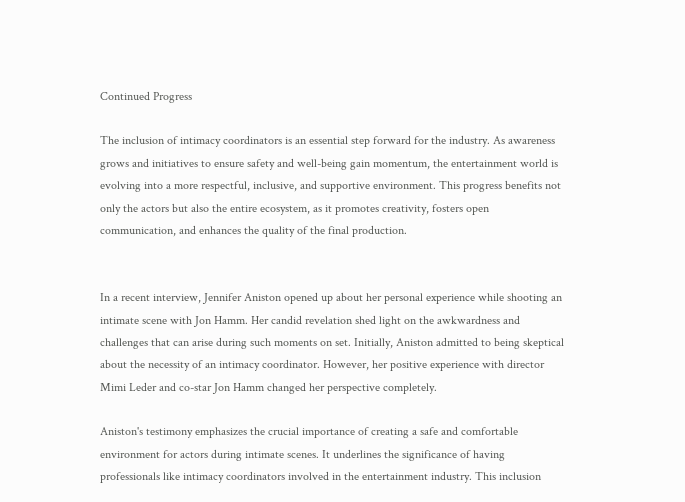Continued Progress

The inclusion of intimacy coordinators is an essential step forward for the industry. As awareness grows and initiatives to ensure safety and well-being gain momentum, the entertainment world is evolving into a more respectful, inclusive, and supportive environment. This progress benefits not only the actors but also the entire ecosystem, as it promotes creativity, fosters open communication, and enhances the quality of the final production.


In a recent interview, Jennifer Aniston opened up about her personal experience while shooting an intimate scene with Jon Hamm. Her candid revelation shed light on the awkwardness and challenges that can arise during such moments on set. Initially, Aniston admitted to being skeptical about the necessity of an intimacy coordinator. However, her positive experience with director Mimi Leder and co-star Jon Hamm changed her perspective completely.

Aniston's testimony emphasizes the crucial importance of creating a safe and comfortable environment for actors during intimate scenes. It underlines the significance of having professionals like intimacy coordinators involved in the entertainment industry. This inclusion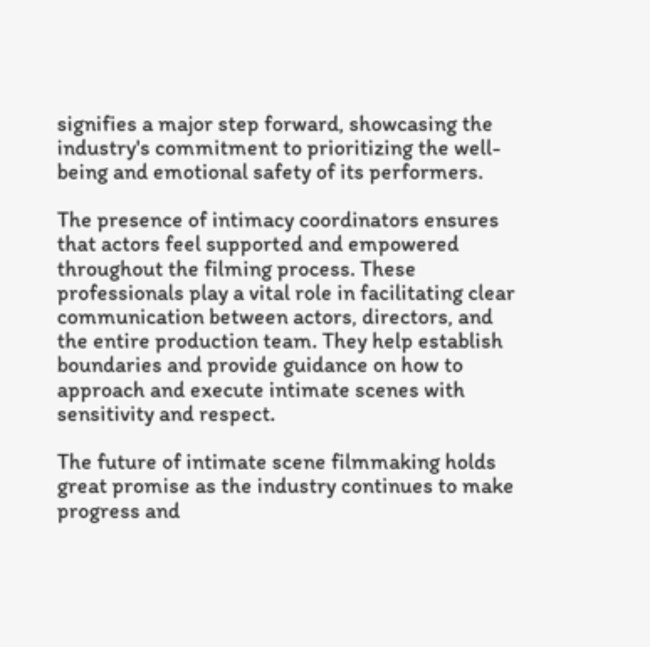signifies a major step forward, showcasing the industry's commitment to prioritizing the well-being and emotional safety of its performers.

The presence of intimacy coordinators ensures that actors feel supported and empowered throughout the filming process. These professionals play a vital role in facilitating clear communication between actors, directors, and the entire production team. They help establish boundaries and provide guidance on how to approach and execute intimate scenes with sensitivity and respect.

The future of intimate scene filmmaking holds great promise as the industry continues to make progress and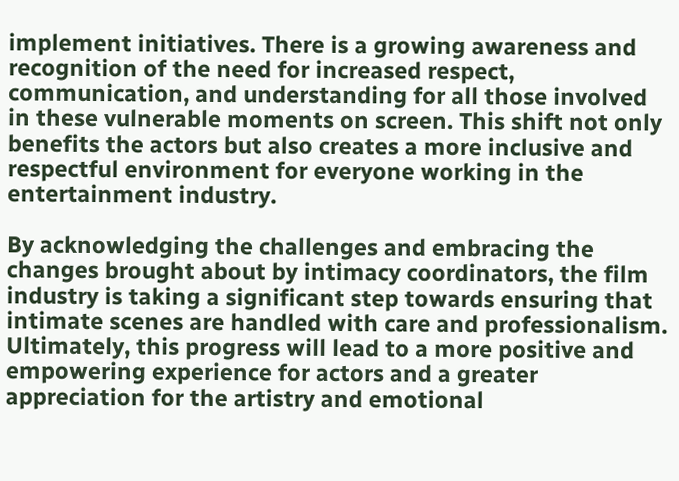implement initiatives. There is a growing awareness and recognition of the need for increased respect, communication, and understanding for all those involved in these vulnerable moments on screen. This shift not only benefits the actors but also creates a more inclusive and respectful environment for everyone working in the entertainment industry.

By acknowledging the challenges and embracing the changes brought about by intimacy coordinators, the film industry is taking a significant step towards ensuring that intimate scenes are handled with care and professionalism. Ultimately, this progress will lead to a more positive and empowering experience for actors and a greater appreciation for the artistry and emotional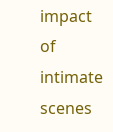impact of intimate scenes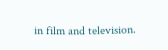in film and television.